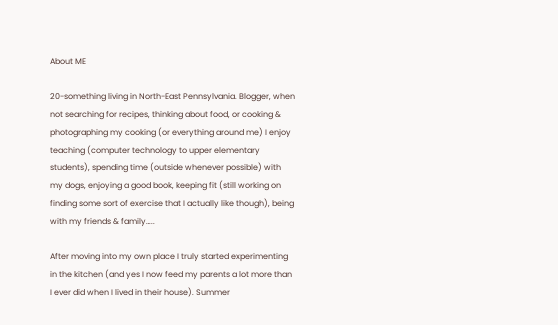About ME

20-something living in North-East Pennsylvania. Blogger, when not searching for recipes, thinking about food, or cooking & photographing my cooking (or everything around me) I enjoy teaching (computer technology to upper elementary students), spending time (outside whenever possible) with my dogs, enjoying a good book, keeping fit (still working on finding some sort of exercise that I actually like though), being with my friends & family…..

After moving into my own place I truly started experimenting in the kitchen (and yes I now feed my parents a lot more than I ever did when I lived in their house). Summer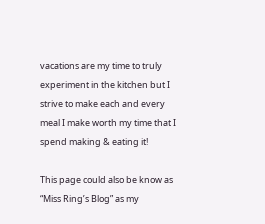vacations are my time to truly experiment in the kitchen but I strive to make each and every meal I make worth my time that I spend making & eating it!

This page could also be know as “Miss Ring’s Blog” as my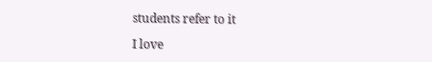students refer to it

I love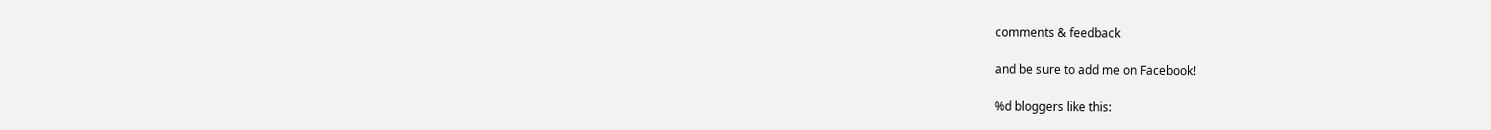comments & feedback

and be sure to add me on Facebook!

%d bloggers like this: